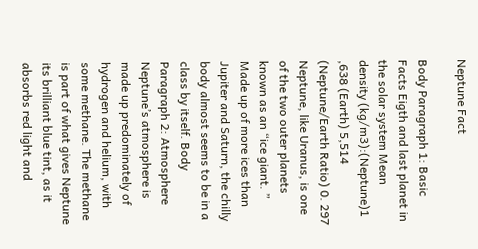Neptune Fact

Body Paragraph 1: Basic Facts Eigth and last planet in the solar system Mean density (kg/m3):(Neptune)1 ,638 (Earth) 5,514 (Neptune/Earth Ratio) 0. 297 Neptune, like Uranus, is one of the two outer planets known as an “ice giant. ” Made up of more ices than Jupiter and Saturn, the chilly body almost seems to be in a class by itself. Body Paragraph 2: Atmosphere Neptune’s atmosphere is made up predominately of hydrogen and helium, with some methane. The methane is part of what gives Neptune its brilliant blue tint, as it absorbs red light and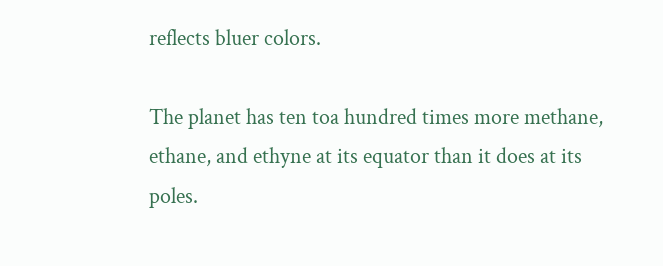reflects bluer colors.

The planet has ten toa hundred times more methane, ethane, and ethyne at its equator than it does at its poles.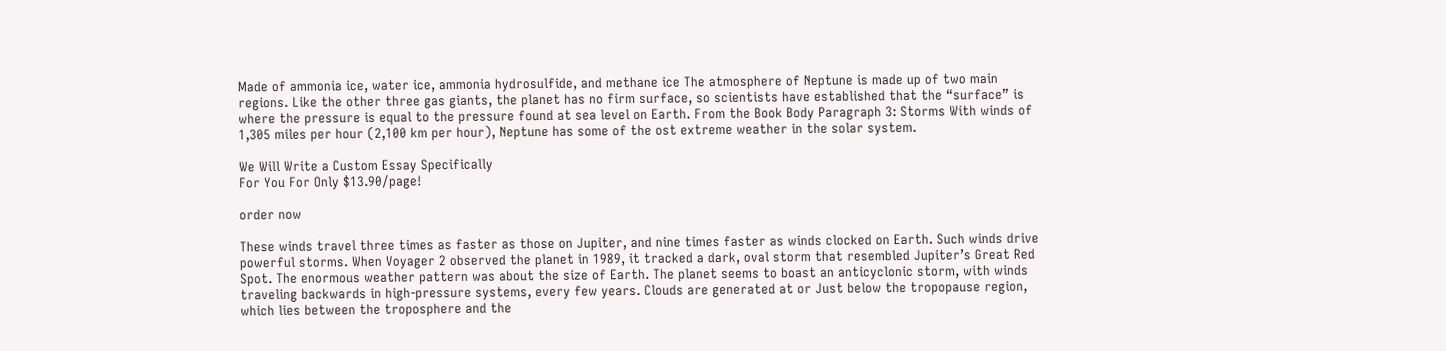Made of ammonia ice, water ice, ammonia hydrosulfide, and methane ice The atmosphere of Neptune is made up of two main regions. Like the other three gas giants, the planet has no firm surface, so scientists have established that the “surface” is where the pressure is equal to the pressure found at sea level on Earth. From the Book Body Paragraph 3: Storms With winds of 1,305 miles per hour (2,100 km per hour), Neptune has some of the ost extreme weather in the solar system.

We Will Write a Custom Essay Specifically
For You For Only $13.90/page!

order now

These winds travel three times as faster as those on Jupiter, and nine times faster as winds clocked on Earth. Such winds drive powerful storms. When Voyager 2 observed the planet in 1989, it tracked a dark, oval storm that resembled Jupiter’s Great Red Spot. The enormous weather pattern was about the size of Earth. The planet seems to boast an anticyclonic storm, with winds traveling backwards in high-pressure systems, every few years. Clouds are generated at or Just below the tropopause region, which lies between the troposphere and the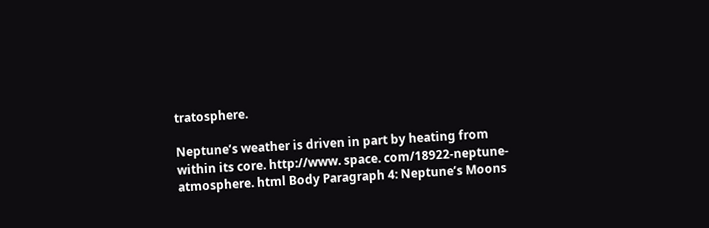tratosphere.

Neptune’s weather is driven in part by heating from within its core. http://www. space. com/18922-neptune-atmosphere. html Body Paragraph 4: Neptune’s Moons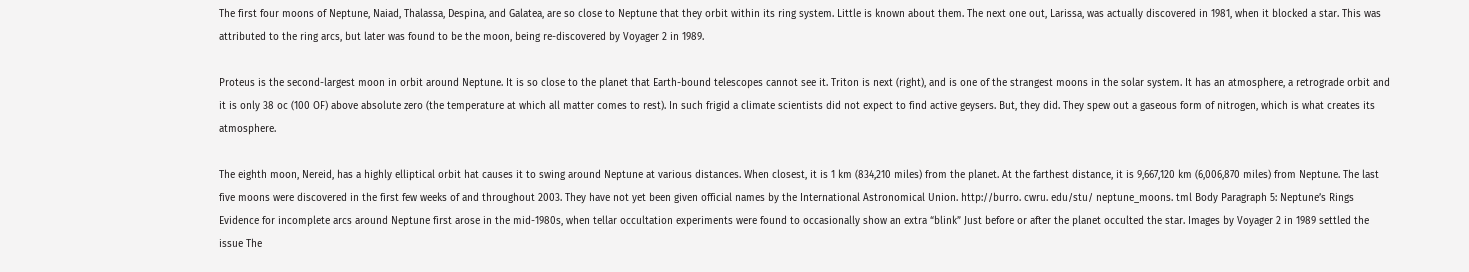The first four moons of Neptune, Naiad, Thalassa, Despina, and Galatea, are so close to Neptune that they orbit within its ring system. Little is known about them. The next one out, Larissa, was actually discovered in 1981, when it blocked a star. This was attributed to the ring arcs, but later was found to be the moon, being re-discovered by Voyager 2 in 1989.

Proteus is the second-largest moon in orbit around Neptune. It is so close to the planet that Earth-bound telescopes cannot see it. Triton is next (right), and is one of the strangest moons in the solar system. It has an atmosphere, a retrograde orbit and it is only 38 oc (100 OF) above absolute zero (the temperature at which all matter comes to rest). In such frigid a climate scientists did not expect to find active geysers. But, they did. They spew out a gaseous form of nitrogen, which is what creates its atmosphere.

The eighth moon, Nereid, has a highly elliptical orbit hat causes it to swing around Neptune at various distances. When closest, it is 1 km (834,210 miles) from the planet. At the farthest distance, it is 9,667,120 km (6,006,870 miles) from Neptune. The last five moons were discovered in the first few weeks of and throughout 2003. They have not yet been given official names by the International Astronomical Union. http://burro. cwru. edu/stu/ neptune_moons. tml Body Paragraph 5: Neptune’s Rings Evidence for incomplete arcs around Neptune first arose in the mid-1980s, when tellar occultation experiments were found to occasionally show an extra “blink” Just before or after the planet occulted the star. Images by Voyager 2 in 1989 settled the issue The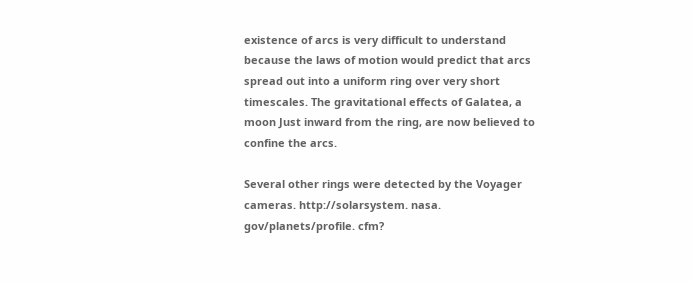existence of arcs is very difficult to understand because the laws of motion would predict that arcs spread out into a uniform ring over very short timescales. The gravitational effects of Galatea, a moon Just inward from the ring, are now believed to confine the arcs.

Several other rings were detected by the Voyager cameras. http://solarsystem. nasa. gov/planets/profile. cfm?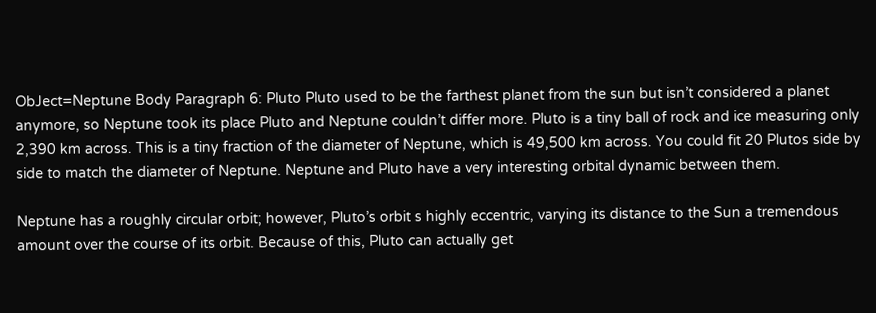ObJect=Neptune Body Paragraph 6: Pluto Pluto used to be the farthest planet from the sun but isn’t considered a planet anymore, so Neptune took its place Pluto and Neptune couldn’t differ more. Pluto is a tiny ball of rock and ice measuring only 2,390 km across. This is a tiny fraction of the diameter of Neptune, which is 49,500 km across. You could fit 20 Plutos side by side to match the diameter of Neptune. Neptune and Pluto have a very interesting orbital dynamic between them.

Neptune has a roughly circular orbit; however, Pluto’s orbit s highly eccentric, varying its distance to the Sun a tremendous amount over the course of its orbit. Because of this, Pluto can actually get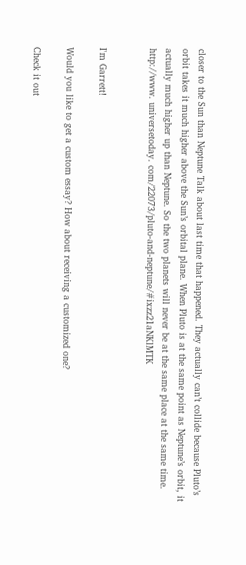closer to the Sun than Neptune Talk about last time that happened. They actually can’t collide because Pluto’s orbit takes it much higher above the Sun’s orbital plane. When Pluto is at the same point as Neptune’s orbit, it actually much higher up than Neptune. So the two planets will never be at the same place at the same time. http://www. universetoday. com/22073/pluto-and-neptune/#ixzz21aNKlMTK


I'm Garrett!

Would you like to get a custom essay? How about receiving a customized one?

Check it out